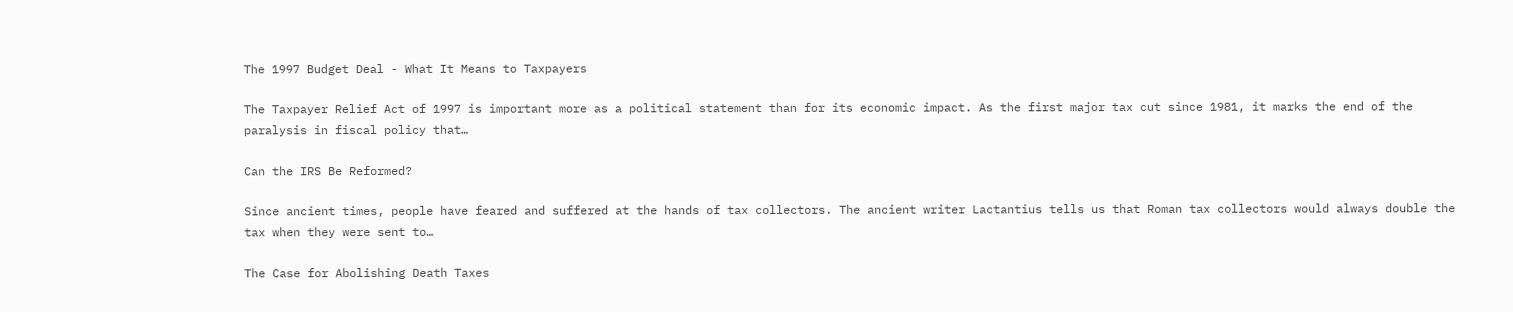The 1997 Budget Deal - What It Means to Taxpayers

The Taxpayer Relief Act of 1997 is important more as a political statement than for its economic impact. As the first major tax cut since 1981, it marks the end of the paralysis in fiscal policy that…

Can the IRS Be Reformed?

Since ancient times, people have feared and suffered at the hands of tax collectors. The ancient writer Lactantius tells us that Roman tax collectors would always double the tax when they were sent to…

The Case for Abolishing Death Taxes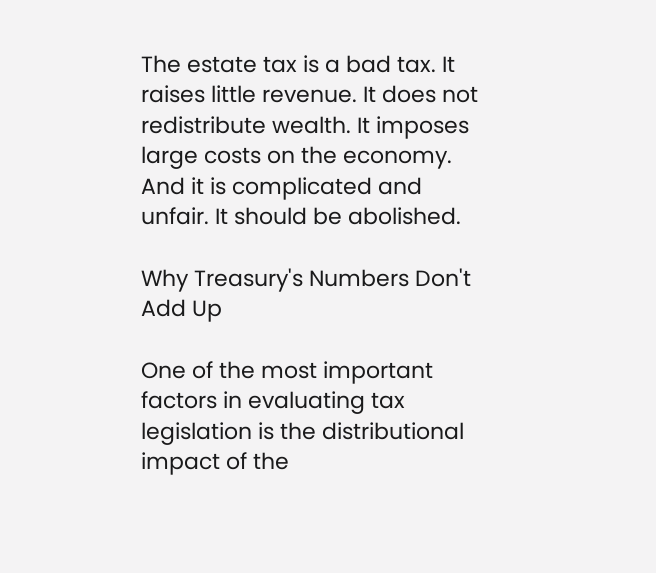The estate tax is a bad tax. It raises little revenue. It does not redistribute wealth. It imposes large costs on the economy. And it is complicated and unfair. It should be abolished.

Why Treasury's Numbers Don't Add Up

One of the most important factors in evaluating tax legislation is the distributional impact of the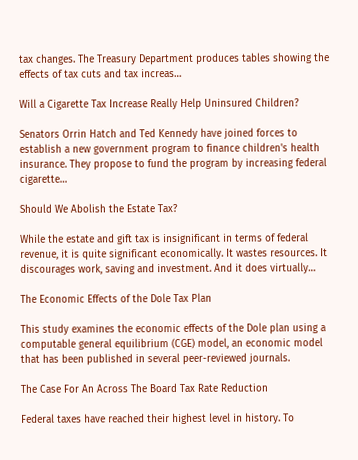tax changes. The Treasury Department produces tables showing the effects of tax cuts and tax increas…

Will a Cigarette Tax Increase Really Help Uninsured Children?

Senators Orrin Hatch and Ted Kennedy have joined forces to establish a new government program to finance children's health insurance. They propose to fund the program by increasing federal cigarette…

Should We Abolish the Estate Tax?

While the estate and gift tax is insignificant in terms of federal revenue, it is quite significant economically. It wastes resources. It discourages work, saving and investment. And it does virtually…

The Economic Effects of the Dole Tax Plan

This study examines the economic effects of the Dole plan using a computable general equilibrium (CGE) model, an economic model that has been published in several peer-reviewed journals.

The Case For An Across The Board Tax Rate Reduction

Federal taxes have reached their highest level in history. To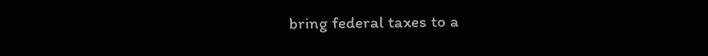bring federal taxes to a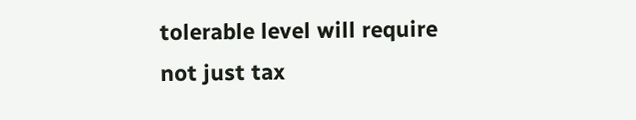tolerable level will require not just tax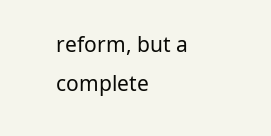reform, but a complete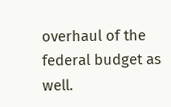overhaul of the federal budget as well.